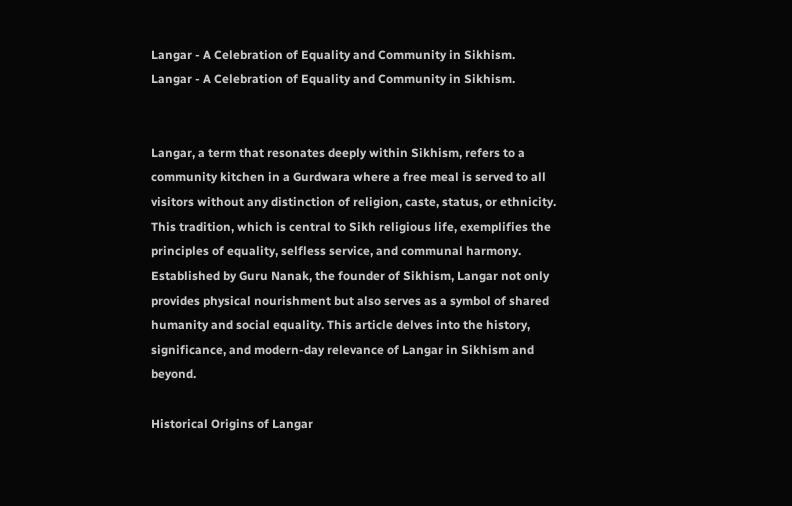Langar - A Celebration of Equality and Community in Sikhism.
Langar - A Celebration of Equality and Community in Sikhism.


Langar, a term that resonates deeply within Sikhism, refers to a community kitchen in a Gurdwara where a free meal is served to all visitors without any distinction of religion, caste, status, or ethnicity. This tradition, which is central to Sikh religious life, exemplifies the principles of equality, selfless service, and communal harmony. Established by Guru Nanak, the founder of Sikhism, Langar not only provides physical nourishment but also serves as a symbol of shared humanity and social equality. This article delves into the history, significance, and modern-day relevance of Langar in Sikhism and beyond.

Historical Origins of Langar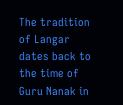The tradition of Langar dates back to the time of Guru Nanak in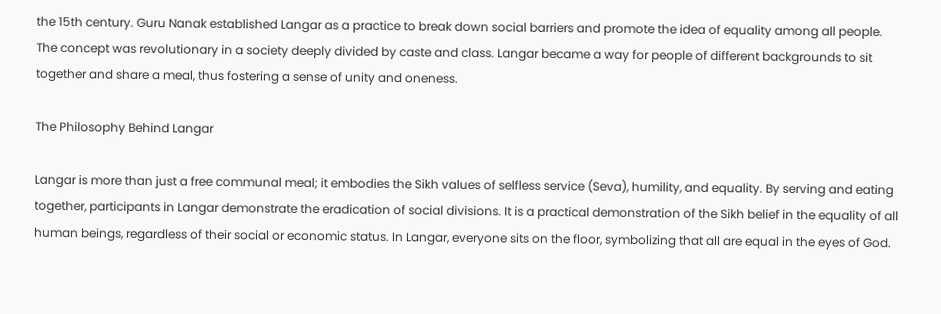the 15th century. Guru Nanak established Langar as a practice to break down social barriers and promote the idea of equality among all people. The concept was revolutionary in a society deeply divided by caste and class. Langar became a way for people of different backgrounds to sit together and share a meal, thus fostering a sense of unity and oneness.

The Philosophy Behind Langar

Langar is more than just a free communal meal; it embodies the Sikh values of selfless service (Seva), humility, and equality. By serving and eating together, participants in Langar demonstrate the eradication of social divisions. It is a practical demonstration of the Sikh belief in the equality of all human beings, regardless of their social or economic status. In Langar, everyone sits on the floor, symbolizing that all are equal in the eyes of God.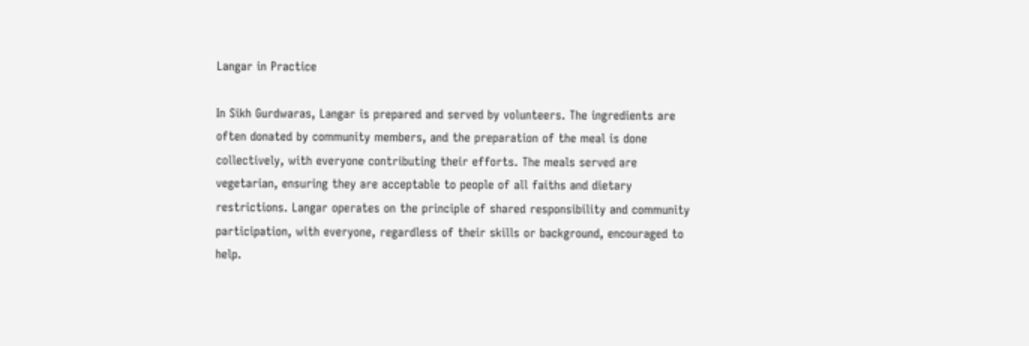Langar in Practice

In Sikh Gurdwaras, Langar is prepared and served by volunteers. The ingredients are often donated by community members, and the preparation of the meal is done collectively, with everyone contributing their efforts. The meals served are vegetarian, ensuring they are acceptable to people of all faiths and dietary restrictions. Langar operates on the principle of shared responsibility and community participation, with everyone, regardless of their skills or background, encouraged to help.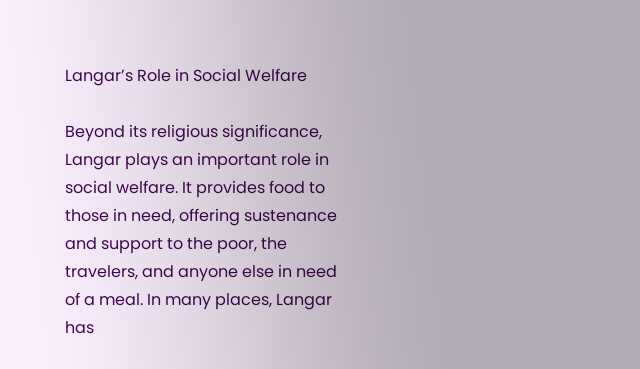Langar’s Role in Social Welfare

Beyond its religious significance, Langar plays an important role in social welfare. It provides food to those in need, offering sustenance and support to the poor, the travelers, and anyone else in need of a meal. In many places, Langar has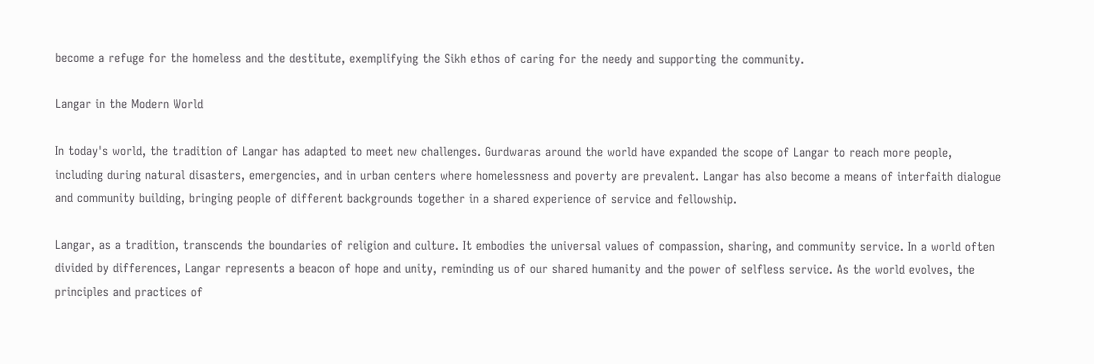become a refuge for the homeless and the destitute, exemplifying the Sikh ethos of caring for the needy and supporting the community.

Langar in the Modern World

In today's world, the tradition of Langar has adapted to meet new challenges. Gurdwaras around the world have expanded the scope of Langar to reach more people, including during natural disasters, emergencies, and in urban centers where homelessness and poverty are prevalent. Langar has also become a means of interfaith dialogue and community building, bringing people of different backgrounds together in a shared experience of service and fellowship.

Langar, as a tradition, transcends the boundaries of religion and culture. It embodies the universal values of compassion, sharing, and community service. In a world often divided by differences, Langar represents a beacon of hope and unity, reminding us of our shared humanity and the power of selfless service. As the world evolves, the principles and practices of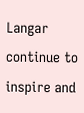Langar continue to inspire and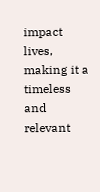impact lives, making it a timeless and relevant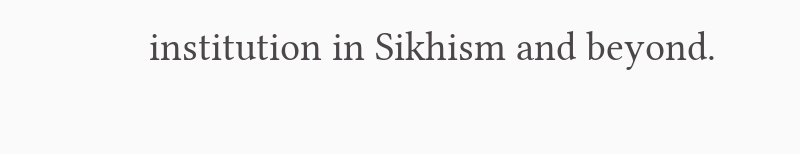institution in Sikhism and beyond.